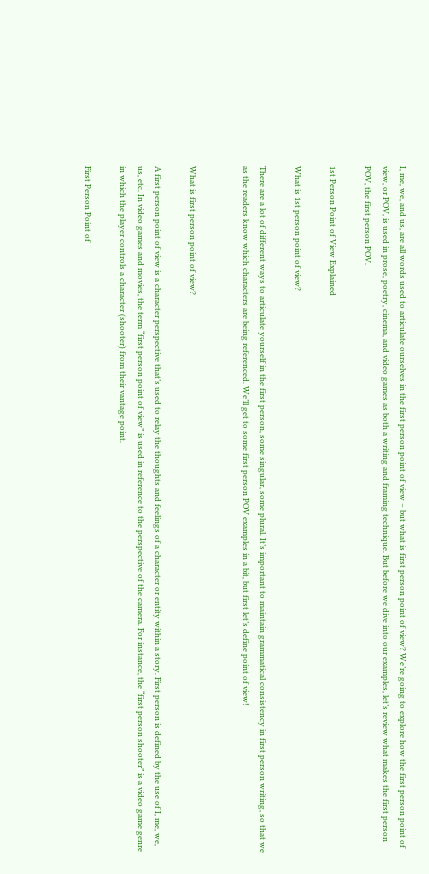I, me, we, and us, are all words used to articulate ourselves in the first person point of view – but what is first person point of view? We’re going to explore how the first person point of view, or POV, is used in prose, poetry, cinema, and video games as both a writing and framing technique. But before we dive into our examples, let’s review what makes the first person POV, the first person POV.

1st Person Point of View Explained

What is 1st person point of view?

There are a lot of different ways to articulate yourself in the first person, some singular, some plural. It’s important to maintain grammatical consistency in first person writing, so that we as the readers know which characters are being referenced. We’ll get to some first person POV examples in a bit, but first let’s define point of view!


What is first person point of view?

A first person point of view is a character perspective that’s used to relay the thoughts and feelings of a character or entity within a story. First person is defined by the use of I, me, we, us, etc. In video games and movies, the term “first person point of view” is used in reference to the perspective of the camera. For instance, the “first person shooter” is a video game genre in which the player controls a character (shooter) from their vantage point.

First Person Point of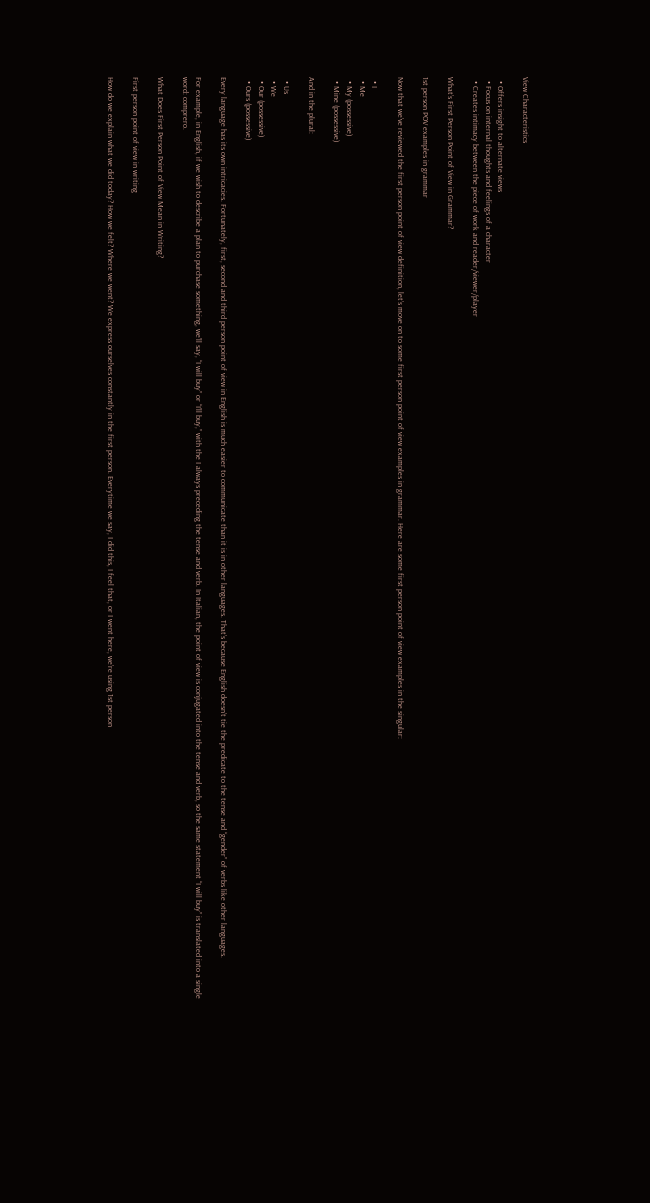View Characteristics

  • Offers insight to alternate views
  • Focus on internal thoughts and feelings of a character
  • Creates intimacy between the piece of work and reader/viewer/player

What’s First Person Point of View in Grammar?

1st person POV examples in grammar

Now that we’ve reviewed the first person point of view definition, let’s move on to some first person point of view examples in grammar. Here are some first person point of view examples in the singular:

  • I
  • Me
  • My (possessive)
  • Mine (possessive)

And in the plural:

  • Us
  • We
  • Our (possessive)
  • Ours (possessive)

Every language has its own intricacies. Fortunately, first, second and third person point of view in English is much easier to communicate than it is in other languages. That’s because English doesn’t tie the predicate to the tense and “gender” of verbs like other languages.

For example, in English, if we wish to describe a plan to purchase something, we’ll say, “I will buy” or “I’ll buy,” with the I always preceding the tense and verb. In Italian, the point of view is conjugated into the tense and verb, so the same statement “I will buy” is translated into a single word: comprero.

What Does First Person Point of View Mean in Writing?

First person point of view in writing

How do we explain what we did today? How we felt? Where we went? We express ourselves constantly in the first person. Everytime we say, I did this, I feel that, or I went here, we’re using 1st person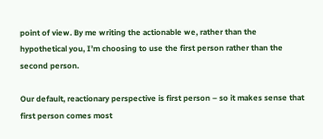point of view. By me writing the actionable we, rather than the hypothetical you, I’m choosing to use the first person rather than the second person.

Our default, reactionary perspective is first person – so it makes sense that first person comes most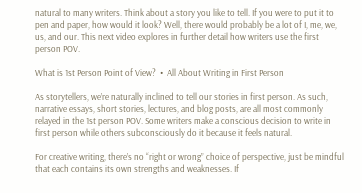natural to many writers. Think about a story you like to tell. If you were to put it to pen and paper, how would it look? Well, there would probably be a lot of I, me, we, us, and our. This next video explores in further detail how writers use the first person POV.

What is 1st Person Point of View?  •  All About Writing in First Person

As storytellers, we’re naturally inclined to tell our stories in first person. As such, narrative essays, short stories, lectures, and blog posts, are all most commonly relayed in the 1st person POV. Some writers make a conscious decision to write in first person while others subconsciously do it because it feels natural.

For creative writing, there’s no “right or wrong” choice of perspective, just be mindful that each contains its own strengths and weaknesses. If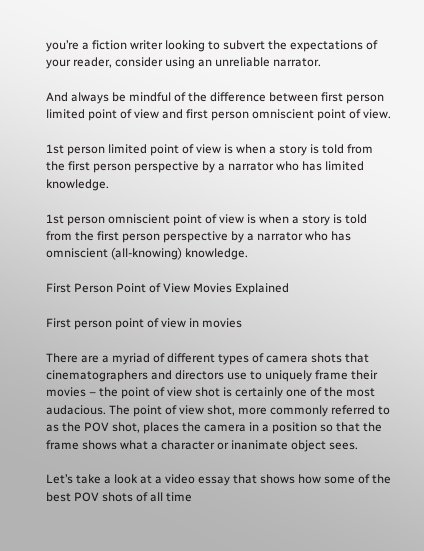you’re a fiction writer looking to subvert the expectations of your reader, consider using an unreliable narrator.

And always be mindful of the difference between first person limited point of view and first person omniscient point of view.

1st person limited point of view is when a story is told from the first person perspective by a narrator who has limited knowledge.

1st person omniscient point of view is when a story is told from the first person perspective by a narrator who has omniscient (all-knowing) knowledge.

First Person Point of View Movies Explained

First person point of view in movies

There are a myriad of different types of camera shots that cinematographers and directors use to uniquely frame their movies – the point of view shot is certainly one of the most audacious. The point of view shot, more commonly referred to as the POV shot, places the camera in a position so that the frame shows what a character or inanimate object sees.

Let’s take a look at a video essay that shows how some of the best POV shots of all time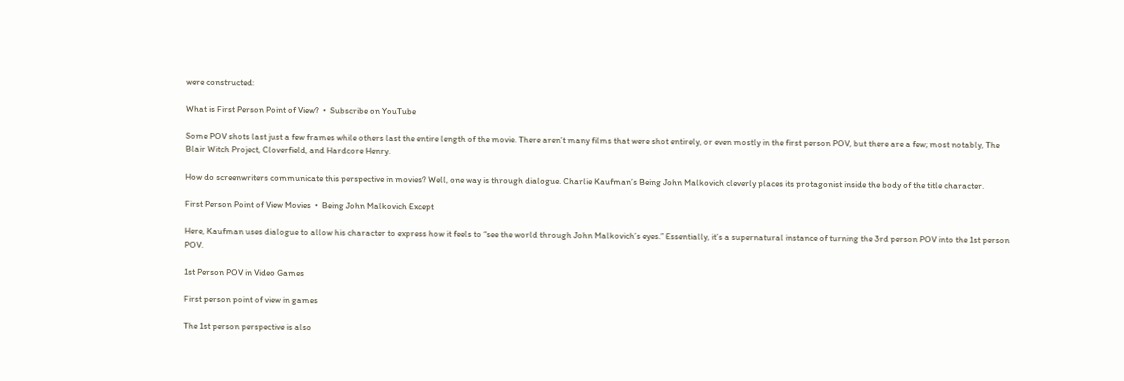were constructed:

What is First Person Point of View?  •  Subscribe on YouTube

Some POV shots last just a few frames while others last the entire length of the movie. There aren’t many films that were shot entirely, or even mostly in the first person POV, but there are a few; most notably, The Blair Witch Project, Cloverfield, and Hardcore Henry.

How do screenwriters communicate this perspective in movies? Well, one way is through dialogue. Charlie Kaufman’s Being John Malkovich cleverly places its protagonist inside the body of the title character.

First Person Point of View Movies  •  Being John Malkovich Except

Here, Kaufman uses dialogue to allow his character to express how it feels to “see the world through John Malkovich’s eyes.” Essentially, it’s a supernatural instance of turning the 3rd person POV into the 1st person POV.

1st Person POV in Video Games

First person point of view in games

The 1st person perspective is also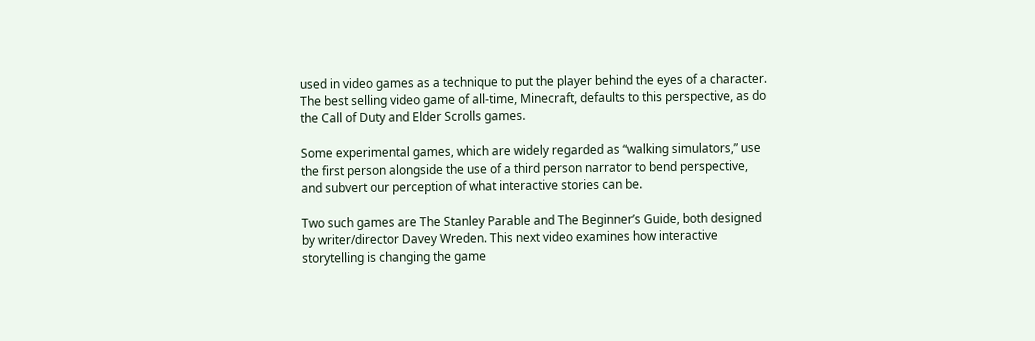used in video games as a technique to put the player behind the eyes of a character. The best selling video game of all-time, Minecraft, defaults to this perspective, as do the Call of Duty and Elder Scrolls games.

Some experimental games, which are widely regarded as “walking simulators,” use the first person alongside the use of a third person narrator to bend perspective, and subvert our perception of what interactive stories can be.

Two such games are The Stanley Parable and The Beginner’s Guide, both designed by writer/director Davey Wreden. This next video examines how interactive storytelling is changing the game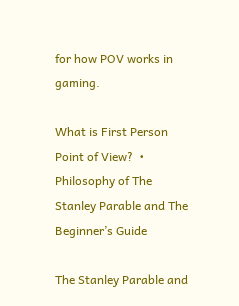for how POV works in gaming.

What is First Person Point of View?  •  Philosophy of The Stanley Parable and The Beginner’s Guide

The Stanley Parable and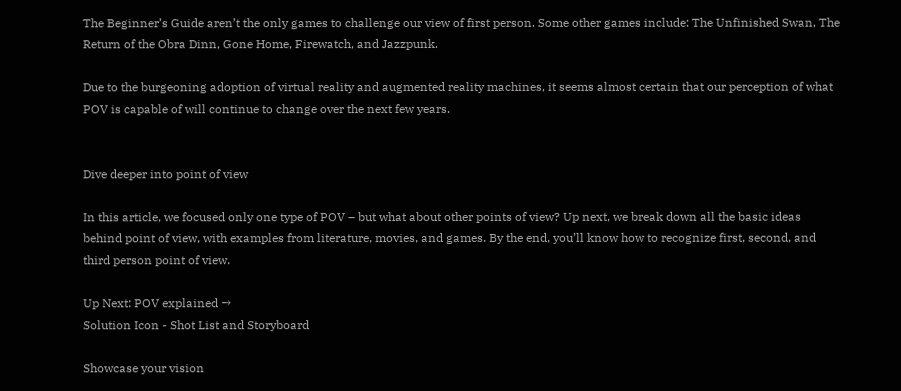The Beginner’s Guide aren’t the only games to challenge our view of first person. Some other games include: The Unfinished Swan, The Return of the Obra Dinn, Gone Home, Firewatch, and Jazzpunk.

Due to the burgeoning adoption of virtual reality and augmented reality machines, it seems almost certain that our perception of what POV is capable of will continue to change over the next few years.


Dive deeper into point of view

In this article, we focused only one type of POV – but what about other points of view? Up next, we break down all the basic ideas behind point of view, with examples from literature, movies, and games. By the end, you’ll know how to recognize first, second, and third person point of view.

Up Next: POV explained →
Solution Icon - Shot List and Storyboard

Showcase your vision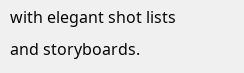with elegant shot lists and storyboards.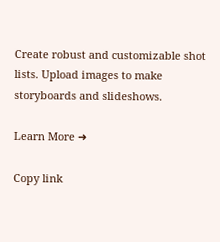Create robust and customizable shot lists. Upload images to make storyboards and slideshows.

Learn More ➜

Copy link